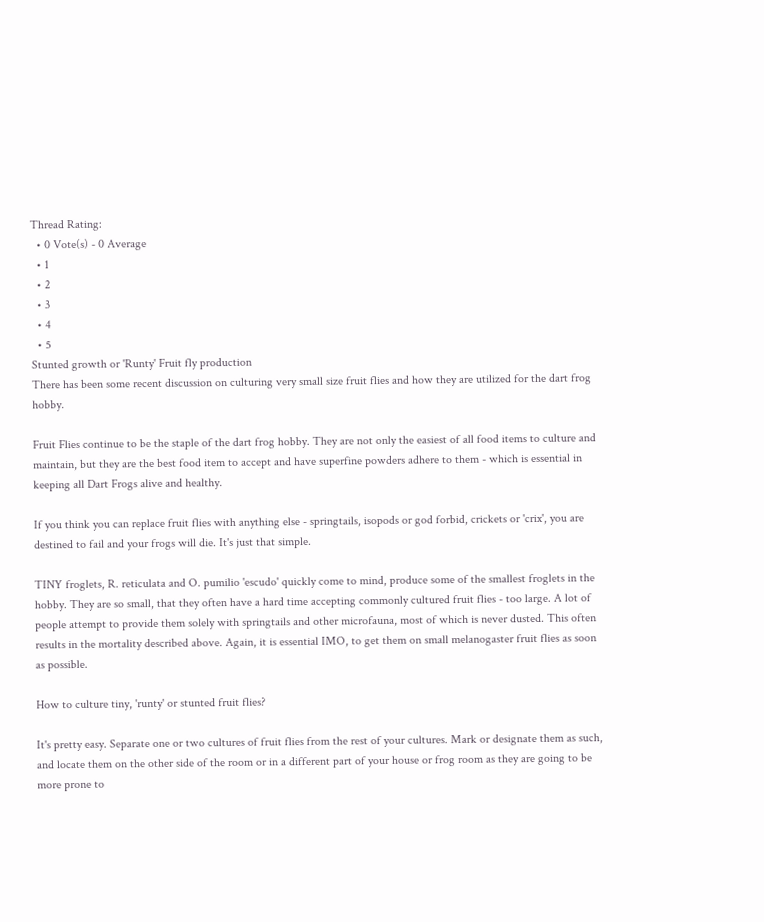Thread Rating:
  • 0 Vote(s) - 0 Average
  • 1
  • 2
  • 3
  • 4
  • 5
Stunted growth or 'Runty' Fruit fly production
There has been some recent discussion on culturing very small size fruit flies and how they are utilized for the dart frog hobby.

Fruit Flies continue to be the staple of the dart frog hobby. They are not only the easiest of all food items to culture and maintain, but they are the best food item to accept and have superfine powders adhere to them - which is essential in keeping all Dart Frogs alive and healthy.

If you think you can replace fruit flies with anything else - springtails, isopods or god forbid, crickets or 'crix', you are destined to fail and your frogs will die. It's just that simple.

TINY froglets, R. reticulata and O. pumilio 'escudo' quickly come to mind, produce some of the smallest froglets in the hobby. They are so small, that they often have a hard time accepting commonly cultured fruit flies - too large. A lot of people attempt to provide them solely with springtails and other microfauna, most of which is never dusted. This often results in the mortality described above. Again, it is essential IMO, to get them on small melanogaster fruit flies as soon as possible.

How to culture tiny, 'runty' or stunted fruit flies?

It's pretty easy. Separate one or two cultures of fruit flies from the rest of your cultures. Mark or designate them as such, and locate them on the other side of the room or in a different part of your house or frog room as they are going to be more prone to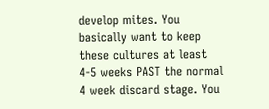develop mites. You basically want to keep these cultures at least 4-5 weeks PAST the normal 4 week discard stage. You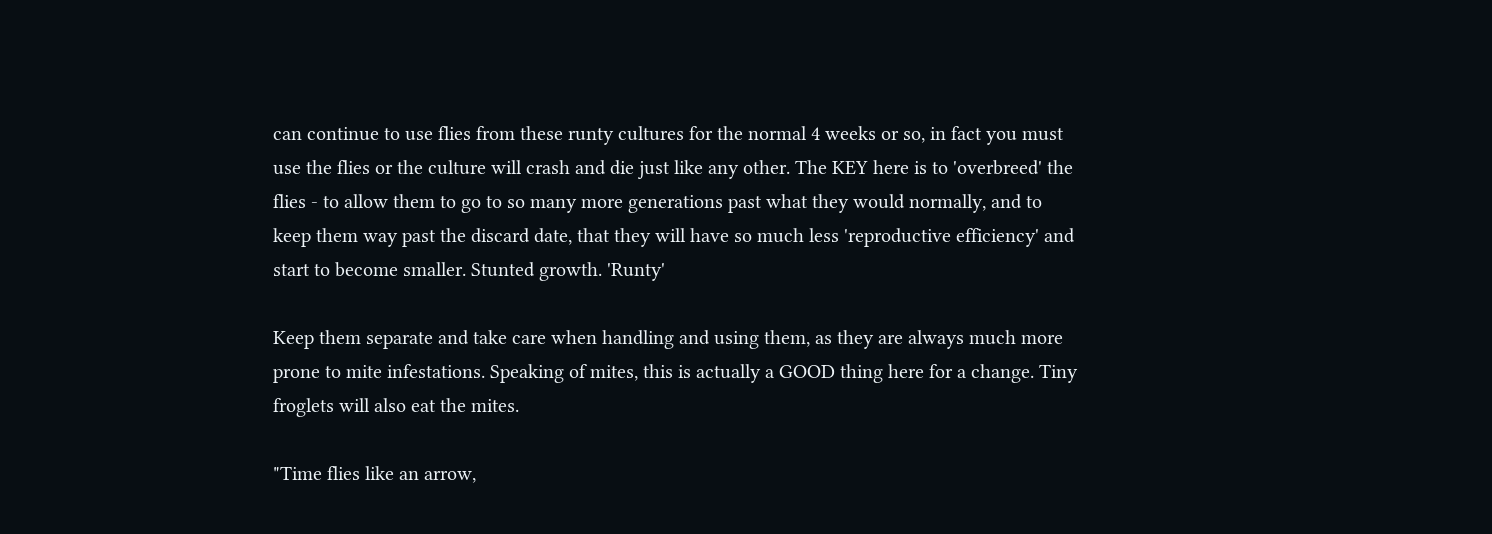can continue to use flies from these runty cultures for the normal 4 weeks or so, in fact you must use the flies or the culture will crash and die just like any other. The KEY here is to 'overbreed' the flies - to allow them to go to so many more generations past what they would normally, and to keep them way past the discard date, that they will have so much less 'reproductive efficiency' and start to become smaller. Stunted growth. 'Runty'

Keep them separate and take care when handling and using them, as they are always much more prone to mite infestations. Speaking of mites, this is actually a GOOD thing here for a change. Tiny froglets will also eat the mites.

"Time flies like an arrow,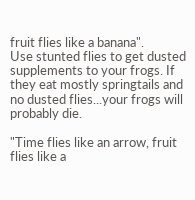fruit flies like a banana".
Use stunted flies to get dusted supplements to your frogs. If they eat mostly springtails and no dusted flies...your frogs will probably die.

"Time flies like an arrow, fruit flies like a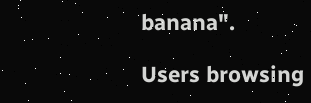banana".

Users browsing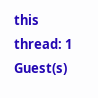this thread: 1 Guest(s)